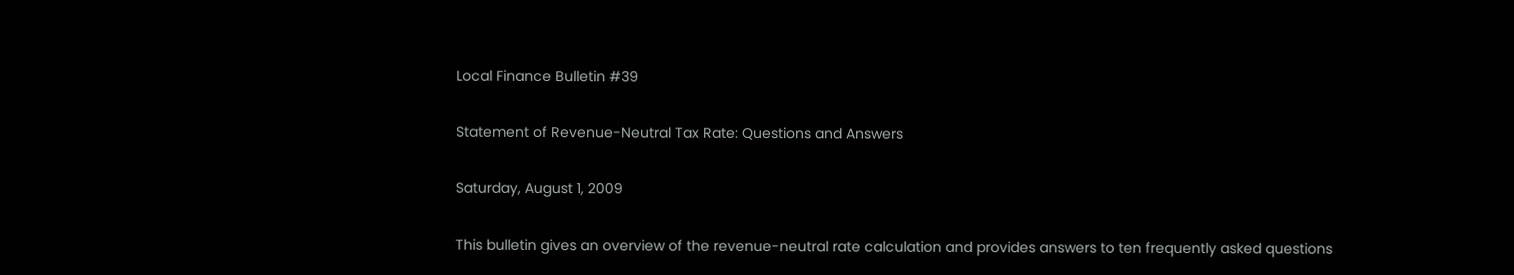Local Finance Bulletin #39

Statement of Revenue-Neutral Tax Rate: Questions and Answers

Saturday, August 1, 2009

This bulletin gives an overview of the revenue-neutral rate calculation and provides answers to ten frequently asked questions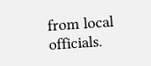from local officials.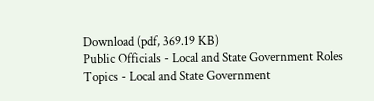Download (pdf, 369.19 KB)
Public Officials - Local and State Government Roles
Topics - Local and State Government